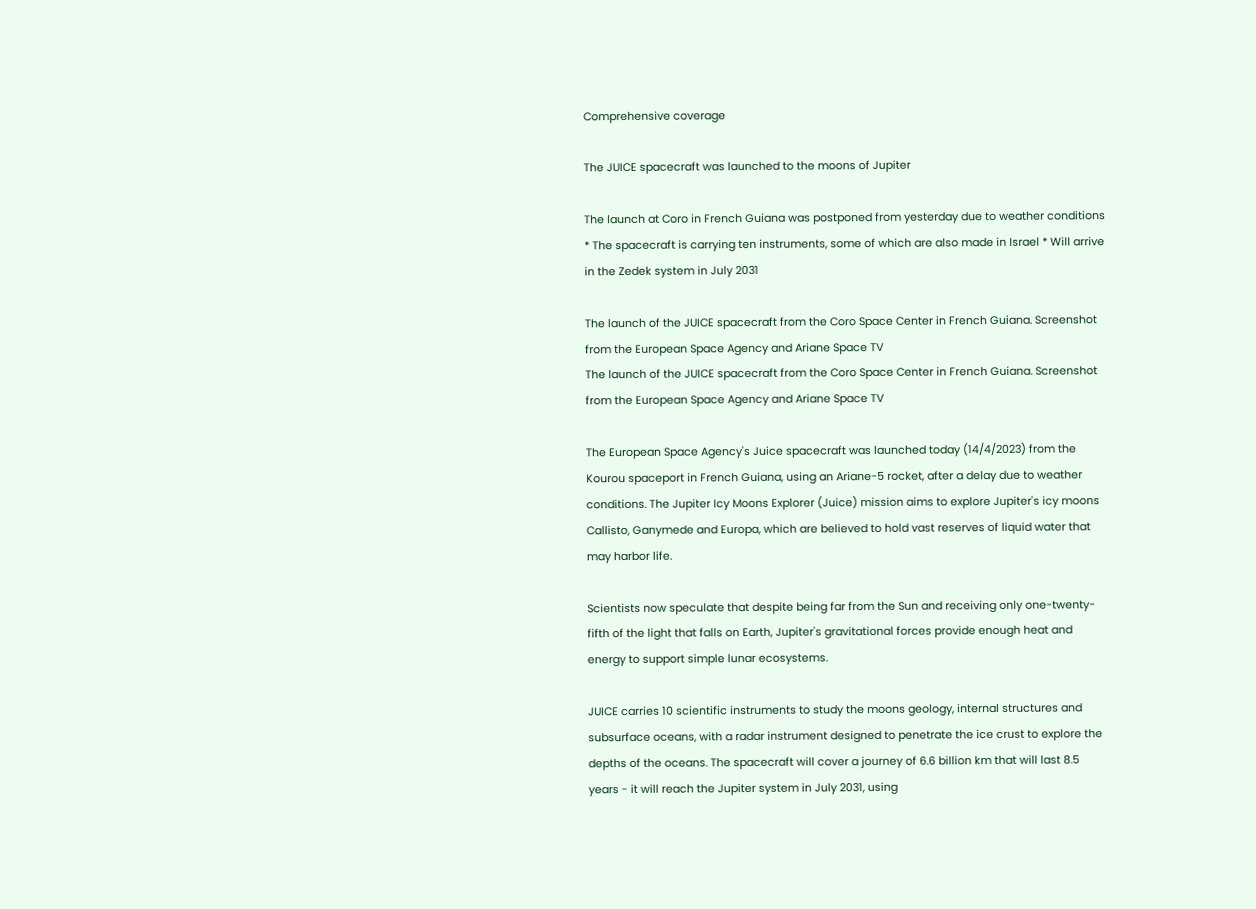Comprehensive coverage

The JUICE spacecraft was launched to the moons of Jupiter

The launch at Coro in French Guiana was postponed from yesterday due to weather conditions * The spacecraft is carrying ten instruments, some of which are also made in Israel * Will arrive in the Zedek system in July 2031

The launch of the JUICE spacecraft from the Coro Space Center in French Guiana. Screenshot from the European Space Agency and Ariane Space TV
The launch of the JUICE spacecraft from the Coro Space Center in French Guiana. Screenshot from the European Space Agency and Ariane Space TV

The European Space Agency's Juice spacecraft was launched today (14/4/2023) from the Kourou spaceport in French Guiana, using an Ariane-5 rocket, after a delay due to weather conditions. The Jupiter Icy Moons Explorer (Juice) mission aims to explore Jupiter's icy moons Callisto, Ganymede and Europa, which are believed to hold vast reserves of liquid water that may harbor life.

Scientists now speculate that despite being far from the Sun and receiving only one-twenty-fifth of the light that falls on Earth, Jupiter's gravitational forces provide enough heat and energy to support simple lunar ecosystems.

JUICE carries 10 scientific instruments to study the moons geology, internal structures and subsurface oceans, with a radar instrument designed to penetrate the ice crust to explore the depths of the oceans. The spacecraft will cover a journey of 6.6 billion km that will last 8.5 years - it will reach the Jupiter system in July 2031, using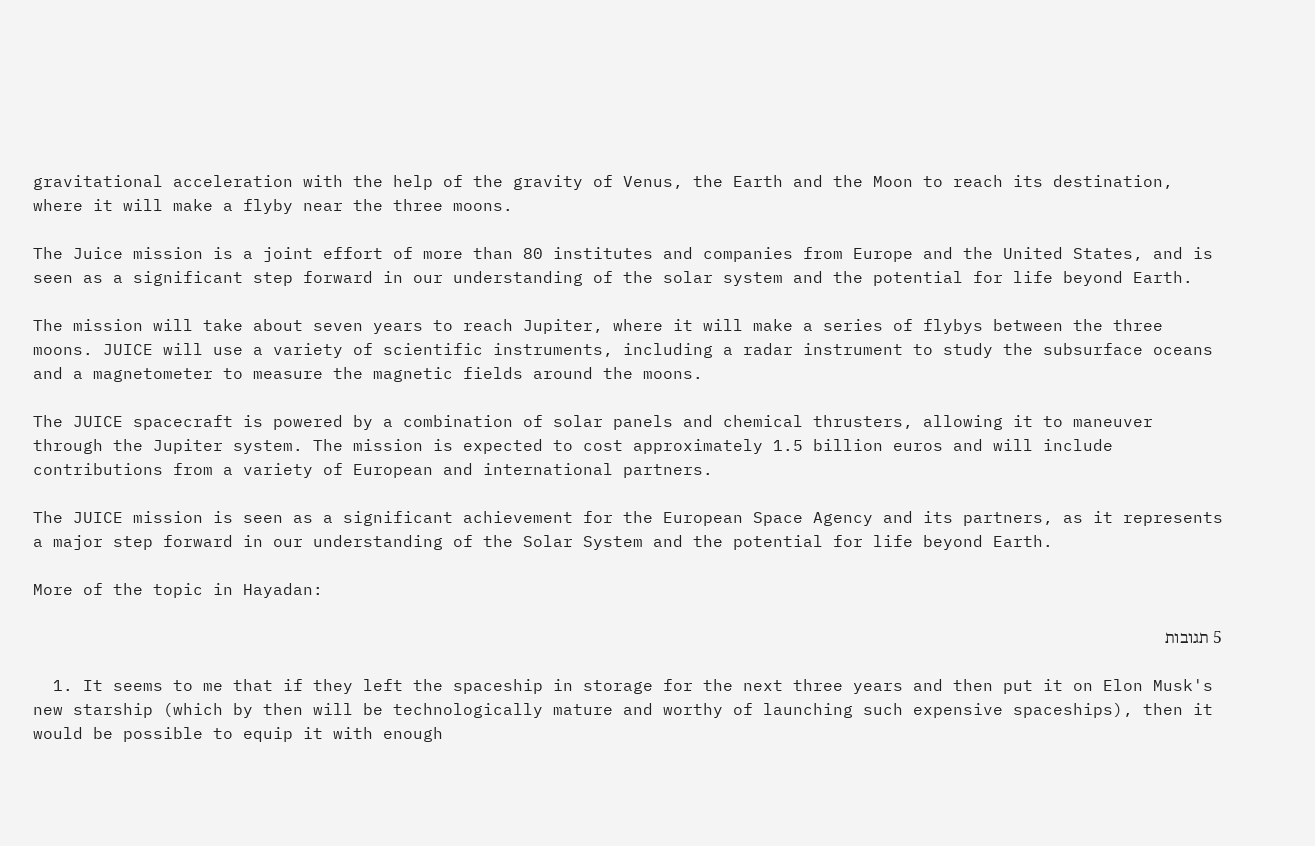gravitational acceleration with the help of the gravity of Venus, the Earth and the Moon to reach its destination, where it will make a flyby near the three moons.

The Juice mission is a joint effort of more than 80 institutes and companies from Europe and the United States, and is seen as a significant step forward in our understanding of the solar system and the potential for life beyond Earth.

The mission will take about seven years to reach Jupiter, where it will make a series of flybys between the three moons. JUICE will use a variety of scientific instruments, including a radar instrument to study the subsurface oceans and a magnetometer to measure the magnetic fields around the moons.

The JUICE spacecraft is powered by a combination of solar panels and chemical thrusters, allowing it to maneuver through the Jupiter system. The mission is expected to cost approximately 1.5 billion euros and will include contributions from a variety of European and international partners.

The JUICE mission is seen as a significant achievement for the European Space Agency and its partners, as it represents a major step forward in our understanding of the Solar System and the potential for life beyond Earth.

More of the topic in Hayadan:

5 תגובות

  1. It seems to me that if they left the spaceship in storage for the next three years and then put it on Elon Musk's new starship (which by then will be technologically mature and worthy of launching such expensive spaceships), then it would be possible to equip it with enough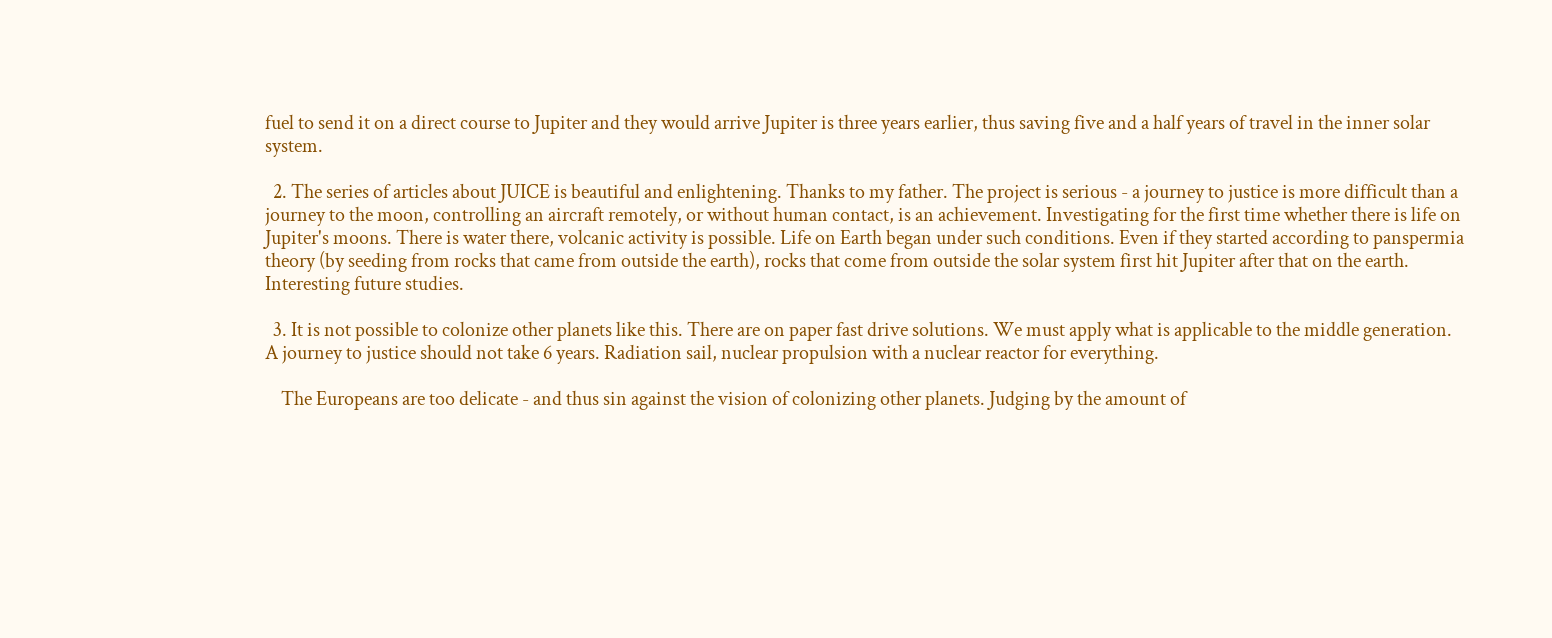fuel to send it on a direct course to Jupiter and they would arrive Jupiter is three years earlier, thus saving five and a half years of travel in the inner solar system.

  2. The series of articles about JUICE is beautiful and enlightening. Thanks to my father. The project is serious - a journey to justice is more difficult than a journey to the moon, controlling an aircraft remotely, or without human contact, is an achievement. Investigating for the first time whether there is life on Jupiter's moons. There is water there, volcanic activity is possible. Life on Earth began under such conditions. Even if they started according to panspermia theory (by seeding from rocks that came from outside the earth), rocks that come from outside the solar system first hit Jupiter after that on the earth. Interesting future studies.

  3. It is not possible to colonize other planets like this. There are on paper fast drive solutions. We must apply what is applicable to the middle generation. A journey to justice should not take 6 years. Radiation sail, nuclear propulsion with a nuclear reactor for everything.

    The Europeans are too delicate - and thus sin against the vision of colonizing other planets. Judging by the amount of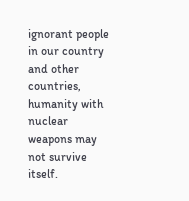ignorant people in our country and other countries, humanity with nuclear weapons may not survive itself.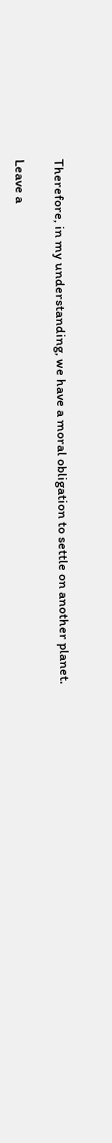Therefore, in my understanding, we have a moral obligation to settle on another planet.

Leave a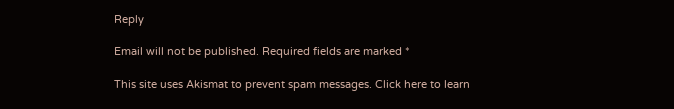Reply

Email will not be published. Required fields are marked *

This site uses Akismat to prevent spam messages. Click here to learn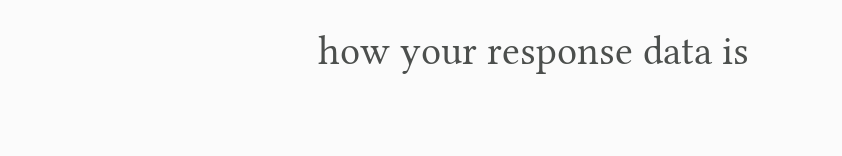how your response data is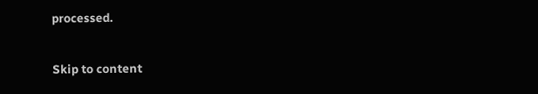processed.

Skip to content